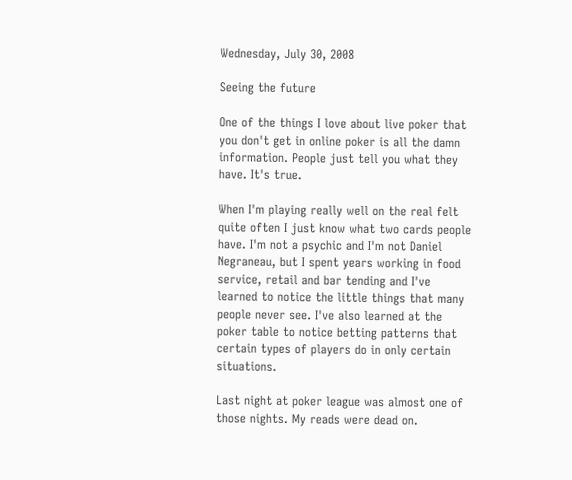Wednesday, July 30, 2008

Seeing the future

One of the things I love about live poker that you don't get in online poker is all the damn information. People just tell you what they have. It's true.

When I'm playing really well on the real felt quite often I just know what two cards people have. I'm not a psychic and I'm not Daniel Negraneau, but I spent years working in food service, retail and bar tending and I've learned to notice the little things that many people never see. I've also learned at the poker table to notice betting patterns that certain types of players do in only certain situations.

Last night at poker league was almost one of those nights. My reads were dead on.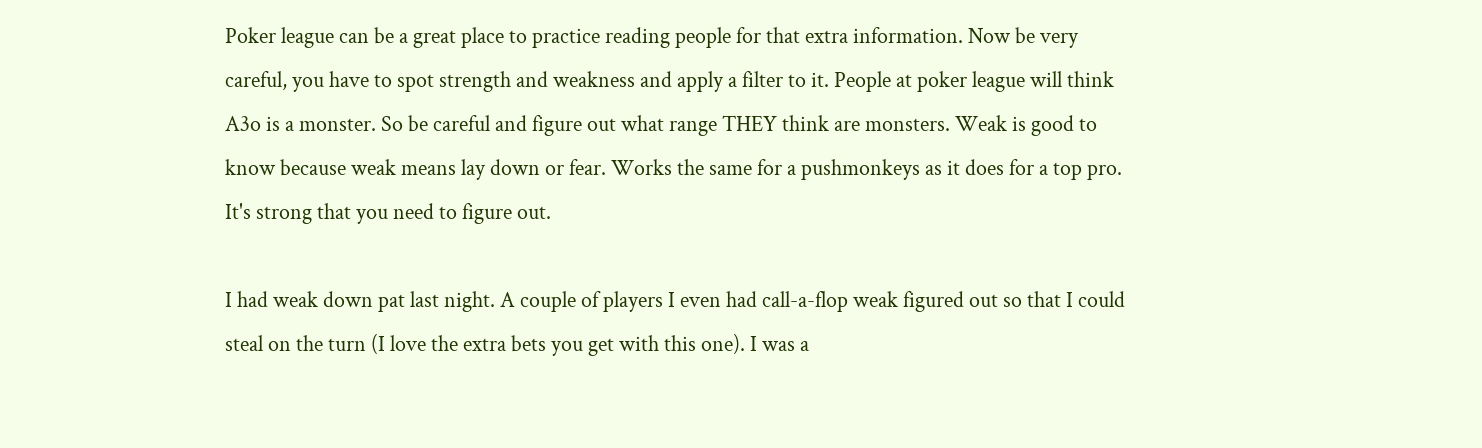Poker league can be a great place to practice reading people for that extra information. Now be very careful, you have to spot strength and weakness and apply a filter to it. People at poker league will think A3o is a monster. So be careful and figure out what range THEY think are monsters. Weak is good to know because weak means lay down or fear. Works the same for a pushmonkeys as it does for a top pro. It's strong that you need to figure out.

I had weak down pat last night. A couple of players I even had call-a-flop weak figured out so that I could steal on the turn (I love the extra bets you get with this one). I was a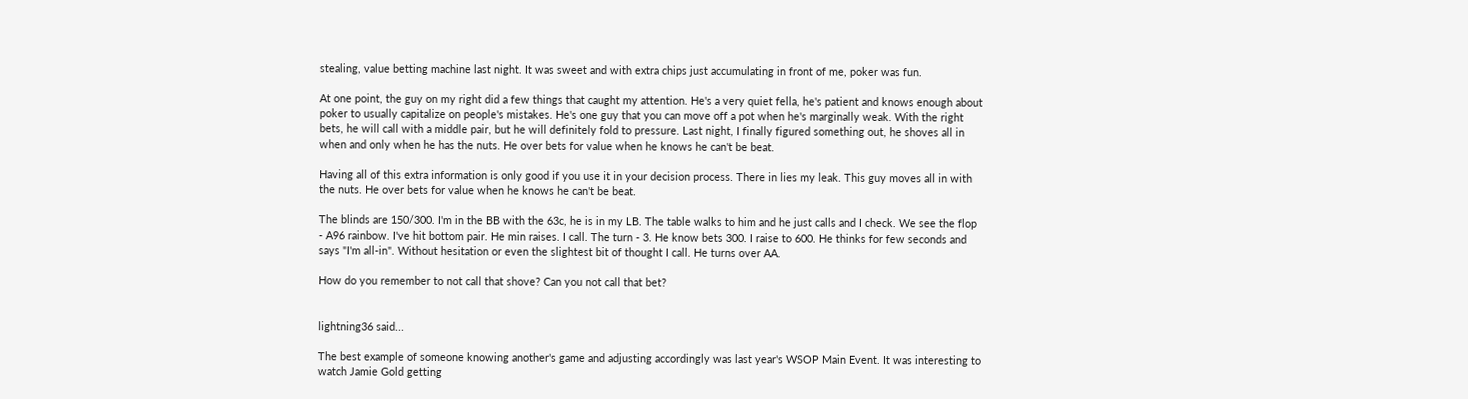stealing, value betting machine last night. It was sweet and with extra chips just accumulating in front of me, poker was fun.

At one point, the guy on my right did a few things that caught my attention. He's a very quiet fella, he's patient and knows enough about poker to usually capitalize on people's mistakes. He's one guy that you can move off a pot when he's marginally weak. With the right bets, he will call with a middle pair, but he will definitely fold to pressure. Last night, I finally figured something out, he shoves all in when and only when he has the nuts. He over bets for value when he knows he can't be beat.

Having all of this extra information is only good if you use it in your decision process. There in lies my leak. This guy moves all in with the nuts. He over bets for value when he knows he can't be beat.

The blinds are 150/300. I'm in the BB with the 63c, he is in my LB. The table walks to him and he just calls and I check. We see the flop - A96 rainbow. I've hit bottom pair. He min raises. I call. The turn - 3. He know bets 300. I raise to 600. He thinks for few seconds and says "I'm all-in". Without hesitation or even the slightest bit of thought I call. He turns over AA.

How do you remember to not call that shove? Can you not call that bet?


lightning36 said...

The best example of someone knowing another's game and adjusting accordingly was last year's WSOP Main Event. It was interesting to watch Jamie Gold getting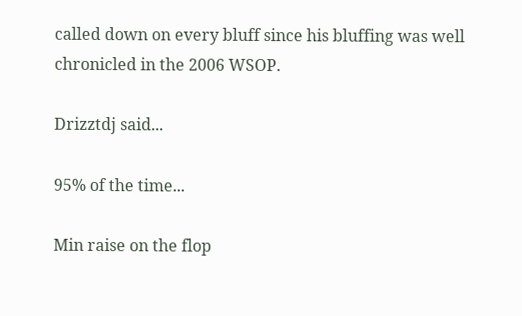called down on every bluff since his bluffing was well chronicled in the 2006 WSOP.

Drizztdj said...

95% of the time...

Min raise on the flop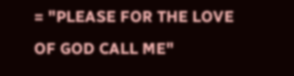= "PLEASE FOR THE LOVE OF GOD CALL ME"